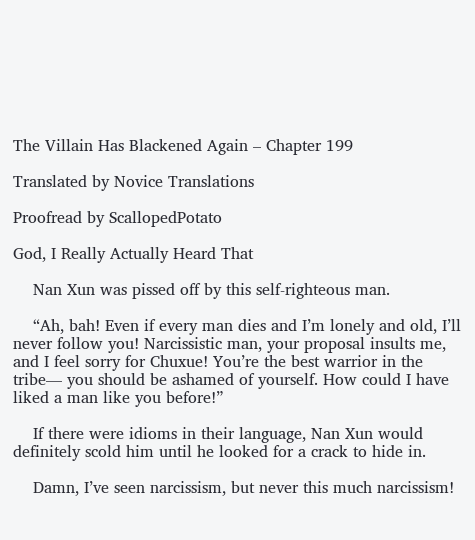The Villain Has Blackened Again – Chapter 199

Translated by Novice Translations

Proofread by ScallopedPotato

God, I Really Actually Heard That

    Nan Xun was pissed off by this self-righteous man.

    “Ah, bah! Even if every man dies and I’m lonely and old, I’ll never follow you! Narcissistic man, your proposal insults me, and I feel sorry for Chuxue! You’re the best warrior in the tribe— you should be ashamed of yourself. How could I have liked a man like you before!”

    If there were idioms in their language, Nan Xun would definitely scold him until he looked for a crack to hide in.

    Damn, I’ve seen narcissism, but never this much narcissism!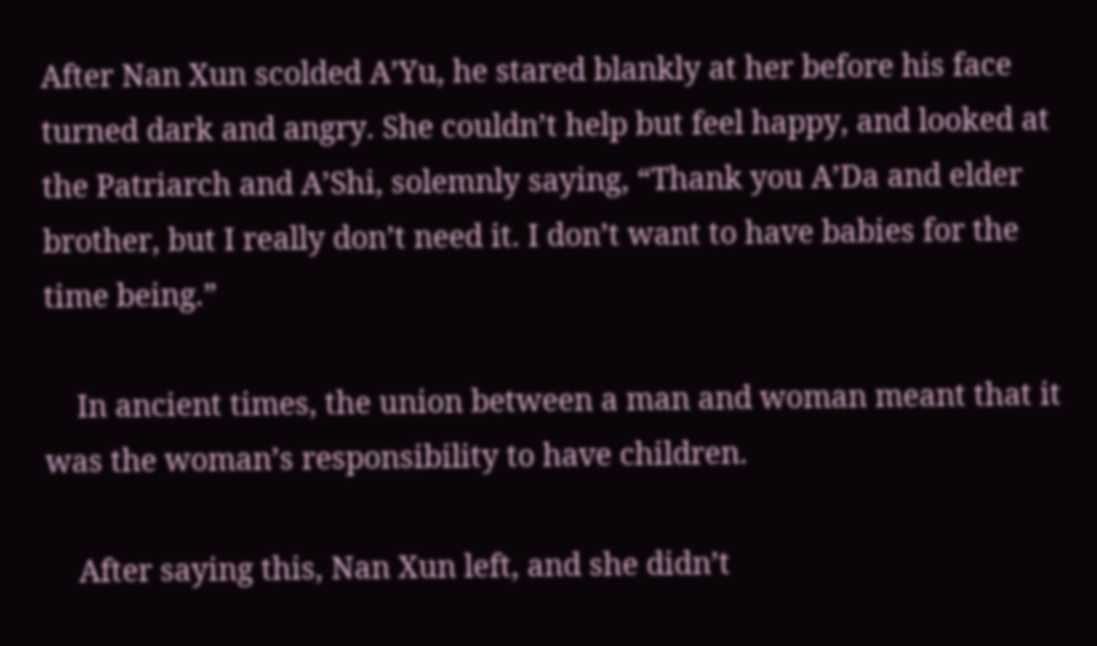After Nan Xun scolded A’Yu, he stared blankly at her before his face turned dark and angry. She couldn’t help but feel happy, and looked at the Patriarch and A’Shi, solemnly saying, “Thank you A’Da and elder brother, but I really don’t need it. I don’t want to have babies for the time being.”

    In ancient times, the union between a man and woman meant that it was the woman’s responsibility to have children.

    After saying this, Nan Xun left, and she didn’t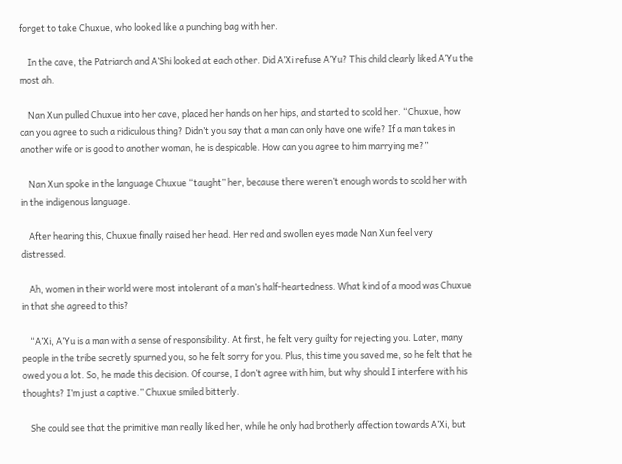forget to take Chuxue, who looked like a punching bag with her.

    In the cave, the Patriarch and A’Shi looked at each other. Did A’Xi refuse A’Yu? This child clearly liked A’Yu the most ah.

    Nan Xun pulled Chuxue into her cave, placed her hands on her hips, and started to scold her. “Chuxue, how can you agree to such a ridiculous thing? Didn’t you say that a man can only have one wife? If a man takes in another wife or is good to another woman, he is despicable. How can you agree to him marrying me?”

    Nan Xun spoke in the language Chuxue “taught” her, because there weren’t enough words to scold her with in the indigenous language.

    After hearing this, Chuxue finally raised her head. Her red and swollen eyes made Nan Xun feel very distressed.

    Ah, women in their world were most intolerant of a man’s half-heartedness. What kind of a mood was Chuxue in that she agreed to this?

    “A’Xi, A’Yu is a man with a sense of responsibility. At first, he felt very guilty for rejecting you. Later, many people in the tribe secretly spurned you, so he felt sorry for you. Plus, this time you saved me, so he felt that he owed you a lot. So, he made this decision. Of course, I don’t agree with him, but why should I interfere with his thoughts? I’m just a captive.” Chuxue smiled bitterly.

    She could see that the primitive man really liked her, while he only had brotherly affection towards A’Xi, but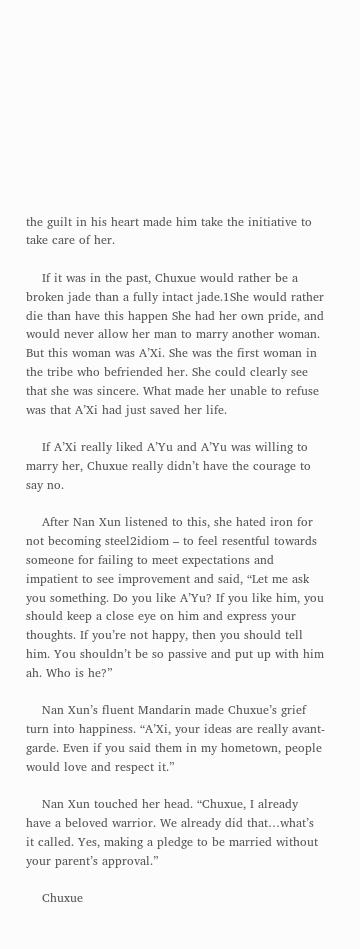the guilt in his heart made him take the initiative to take care of her.

    If it was in the past, Chuxue would rather be a broken jade than a fully intact jade.1She would rather die than have this happen She had her own pride, and would never allow her man to marry another woman. But this woman was A’Xi. She was the first woman in the tribe who befriended her. She could clearly see that she was sincere. What made her unable to refuse was that A’Xi had just saved her life.

    If A’Xi really liked A’Yu and A’Yu was willing to marry her, Chuxue really didn’t have the courage to say no.

    After Nan Xun listened to this, she hated iron for not becoming steel2idiom – to feel resentful towards someone for failing to meet expectations and impatient to see improvement and said, “Let me ask you something. Do you like A’Yu? If you like him, you should keep a close eye on him and express your thoughts. If you’re not happy, then you should tell him. You shouldn’t be so passive and put up with him ah. Who is he?”

    Nan Xun’s fluent Mandarin made Chuxue’s grief turn into happiness. “A’Xi, your ideas are really avant-garde. Even if you said them in my hometown, people would love and respect it.”

    Nan Xun touched her head. “Chuxue, I already have a beloved warrior. We already did that…what’s it called. Yes, making a pledge to be married without your parent’s approval.”

    Chuxue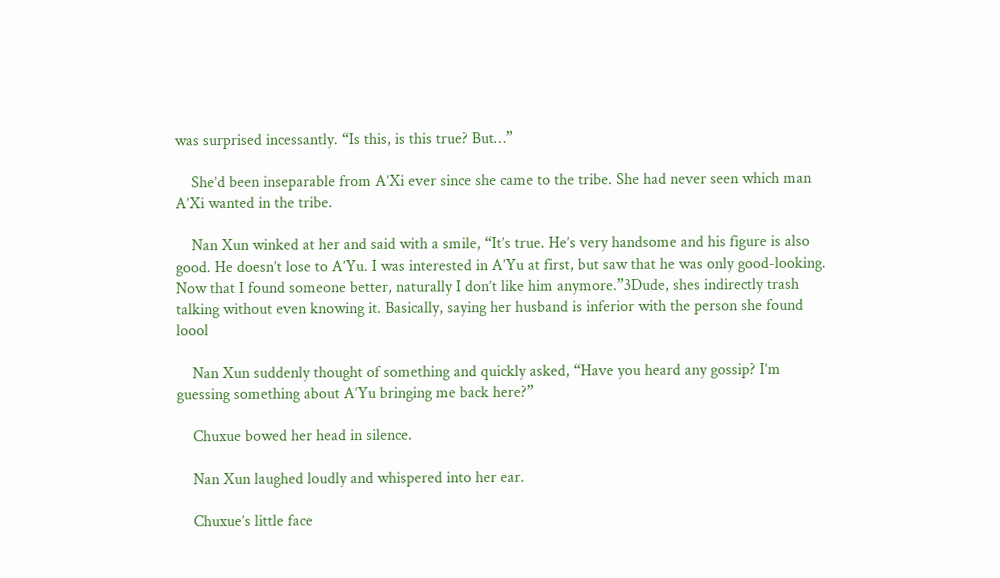was surprised incessantly. “Is this, is this true? But…”

    She’d been inseparable from A’Xi ever since she came to the tribe. She had never seen which man A’Xi wanted in the tribe.

    Nan Xun winked at her and said with a smile, “It’s true. He’s very handsome and his figure is also good. He doesn’t lose to A’Yu. I was interested in A’Yu at first, but saw that he was only good-looking. Now that I found someone better, naturally I don’t like him anymore.”3Dude, shes indirectly trash talking without even knowing it. Basically, saying her husband is inferior with the person she found loool

    Nan Xun suddenly thought of something and quickly asked, “Have you heard any gossip? I’m guessing something about A’Yu bringing me back here?”

    Chuxue bowed her head in silence.

    Nan Xun laughed loudly and whispered into her ear.

    Chuxue’s little face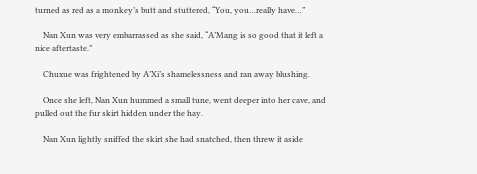turned as red as a monkey’s butt and stuttered, “You, you…really have…”

    Nan Xun was very embarrassed as she said, “A’Mang is so good that it left a nice aftertaste.”

    Chuxue was frightened by A’Xi’s shamelessness and ran away blushing.

    Once she left, Nan Xun hummed a small tune, went deeper into her cave, and pulled out the fur skirt hidden under the hay.

    Nan Xun lightly sniffed the skirt she had snatched, then threw it aside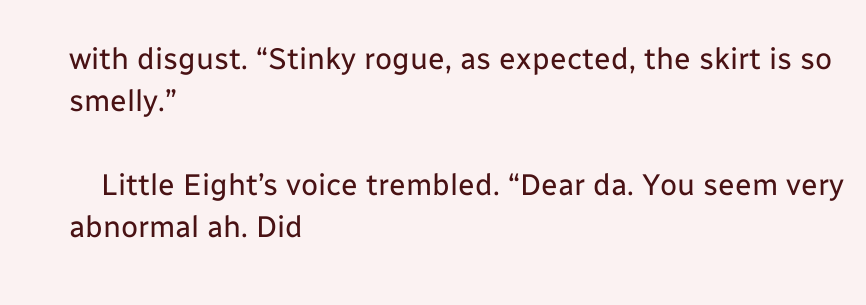with disgust. “Stinky rogue, as expected, the skirt is so smelly.”

    Little Eight’s voice trembled. “Dear da. You seem very abnormal ah. Did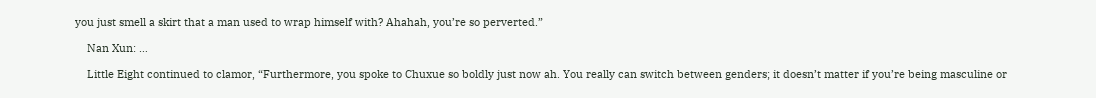you just smell a skirt that a man used to wrap himself with? Ahahah, you’re so perverted.”

    Nan Xun: …

    Little Eight continued to clamor, “Furthermore, you spoke to Chuxue so boldly just now ah. You really can switch between genders; it doesn’t matter if you’re being masculine or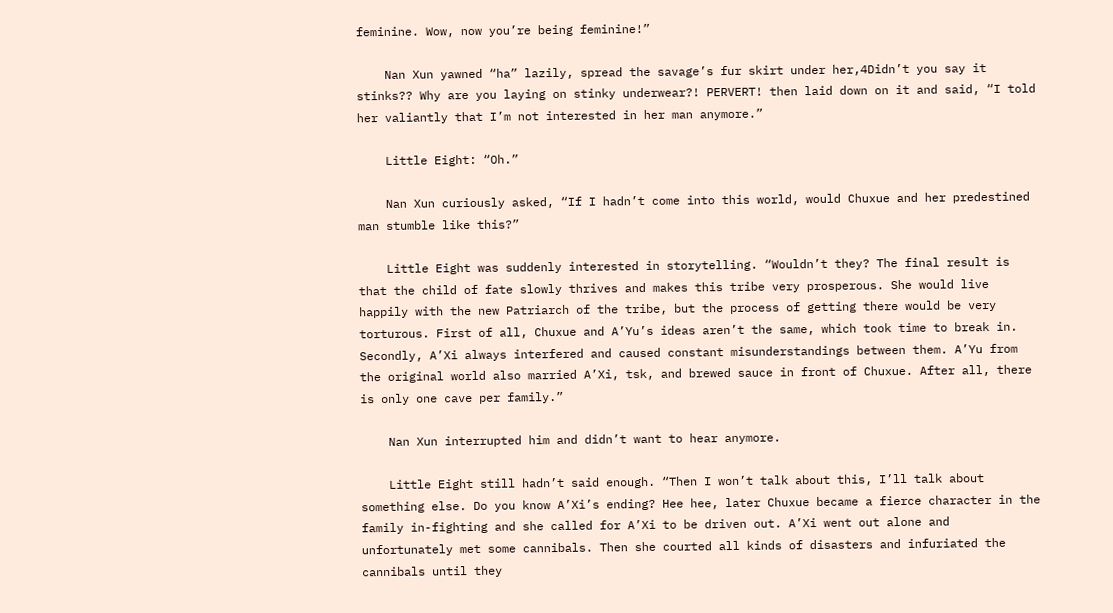feminine. Wow, now you’re being feminine!”

    Nan Xun yawned “ha” lazily, spread the savage’s fur skirt under her,4Didn’t you say it stinks?? Why are you laying on stinky underwear?! PERVERT! then laid down on it and said, “I told her valiantly that I’m not interested in her man anymore.”

    Little Eight: “Oh.”

    Nan Xun curiously asked, “If I hadn’t come into this world, would Chuxue and her predestined man stumble like this?”

    Little Eight was suddenly interested in storytelling. “Wouldn’t they? The final result is that the child of fate slowly thrives and makes this tribe very prosperous. She would live happily with the new Patriarch of the tribe, but the process of getting there would be very torturous. First of all, Chuxue and A’Yu’s ideas aren’t the same, which took time to break in. Secondly, A’Xi always interfered and caused constant misunderstandings between them. A’Yu from the original world also married A’Xi, tsk, and brewed sauce in front of Chuxue. After all, there is only one cave per family.”

    Nan Xun interrupted him and didn’t want to hear anymore.

    Little Eight still hadn’t said enough. “Then I won’t talk about this, I’ll talk about something else. Do you know A’Xi’s ending? Hee hee, later Chuxue became a fierce character in the family in-fighting and she called for A’Xi to be driven out. A’Xi went out alone and unfortunately met some cannibals. Then she courted all kinds of disasters and infuriated the cannibals until they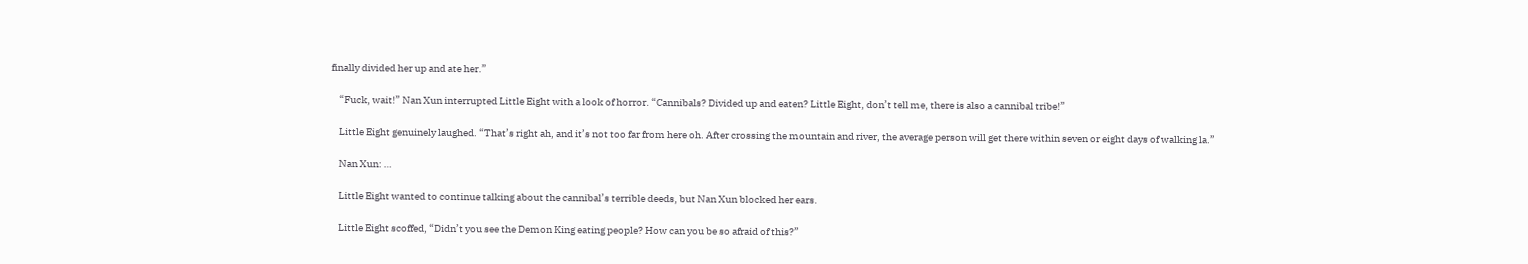finally divided her up and ate her.”

    “Fuck, wait!” Nan Xun interrupted Little Eight with a look of horror. “Cannibals? Divided up and eaten? Little Eight, don’t tell me, there is also a cannibal tribe!”

    Little Eight genuinely laughed. “That’s right ah, and it’s not too far from here oh. After crossing the mountain and river, the average person will get there within seven or eight days of walking la.”

    Nan Xun: …

    Little Eight wanted to continue talking about the cannibal’s terrible deeds, but Nan Xun blocked her ears.

    Little Eight scoffed, “Didn’t you see the Demon King eating people? How can you be so afraid of this?”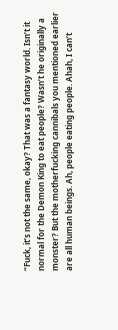“Fuck, it’s not the same, okay? That was a fantasy world. Isn’t it normal for the Demon King to eat people? Wasn’t he originally a monster? But the motherfucking cannibals you mentioned earlier are all human beings. Ah, people eating people. Ahah, I can’t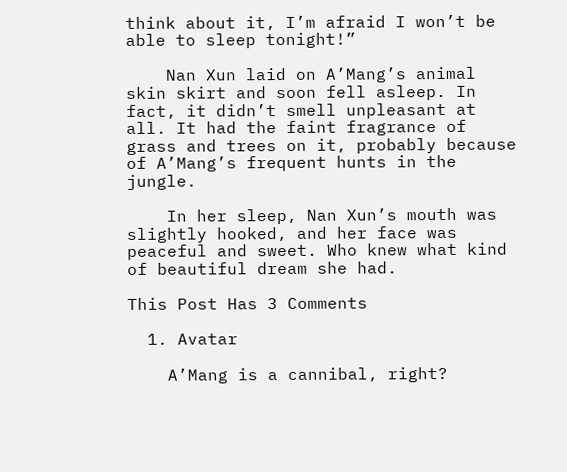think about it, I’m afraid I won’t be able to sleep tonight!”

    Nan Xun laid on A’Mang’s animal skin skirt and soon fell asleep. In fact, it didn’t smell unpleasant at all. It had the faint fragrance of grass and trees on it, probably because of A’Mang’s frequent hunts in the jungle.

    In her sleep, Nan Xun’s mouth was slightly hooked, and her face was peaceful and sweet. Who knew what kind of beautiful dream she had.

This Post Has 3 Comments

  1. Avatar

    A’Mang is a cannibal, right?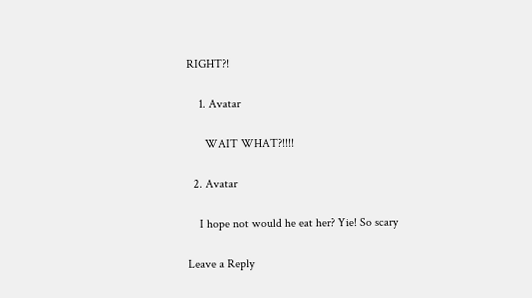RIGHT?!

    1. Avatar

      WAIT WHAT?!!!!

  2. Avatar

    I hope not would he eat her? Yie! So scary

Leave a Reply